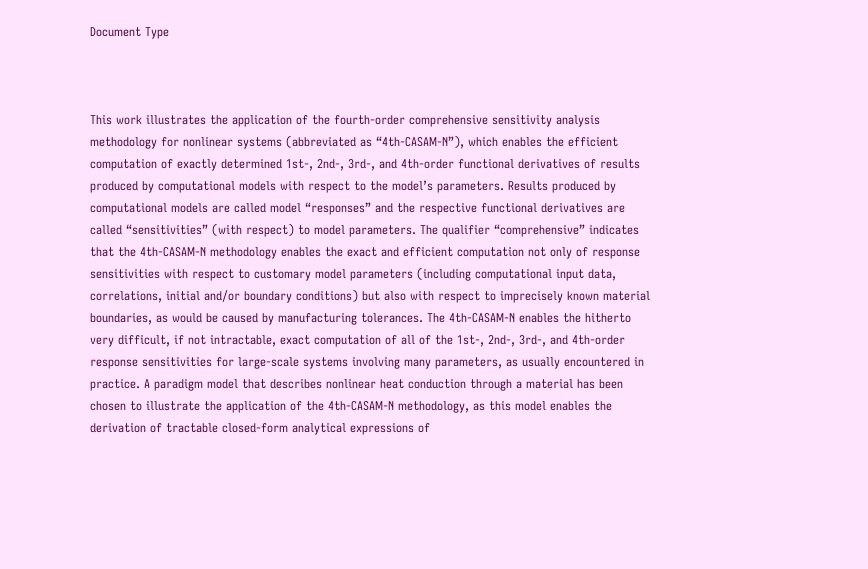Document Type



This work illustrates the application of the fourth-order comprehensive sensitivity analysis methodology for nonlinear systems (abbreviated as “4th-CASAM-N”), which enables the efficient computation of exactly determined 1st-, 2nd-, 3rd-, and 4th-order functional derivatives of results produced by computational models with respect to the model’s parameters. Results produced by computational models are called model “responses” and the respective functional derivatives are called “sensitivities” (with respect) to model parameters. The qualifier “comprehensive” indicates that the 4th-CASAM-N methodology enables the exact and efficient computation not only of response sensitivities with respect to customary model parameters (including computational input data, correlations, initial and/or boundary conditions) but also with respect to imprecisely known material boundaries, as would be caused by manufacturing tolerances. The 4th-CASAM-N enables the hitherto very difficult, if not intractable, exact computation of all of the 1st-, 2nd-, 3rd-, and 4th-order response sensitivities for large-scale systems involving many parameters, as usually encountered in practice. A paradigm model that describes nonlinear heat conduction through a material has been chosen to illustrate the application of the 4th-CASAM-N methodology, as this model enables the derivation of tractable closed-form analytical expressions of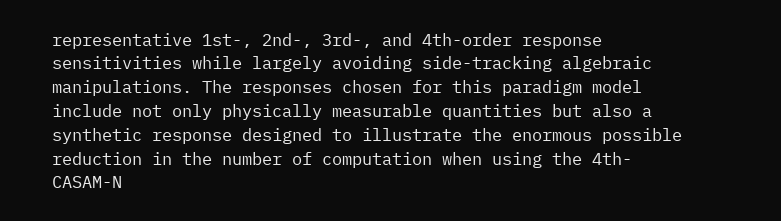representative 1st-, 2nd-, 3rd-, and 4th-order response sensitivities while largely avoiding side-tracking algebraic manipulations. The responses chosen for this paradigm model include not only physically measurable quantities but also a synthetic response designed to illustrate the enormous possible reduction in the number of computation when using the 4th-CASAM-N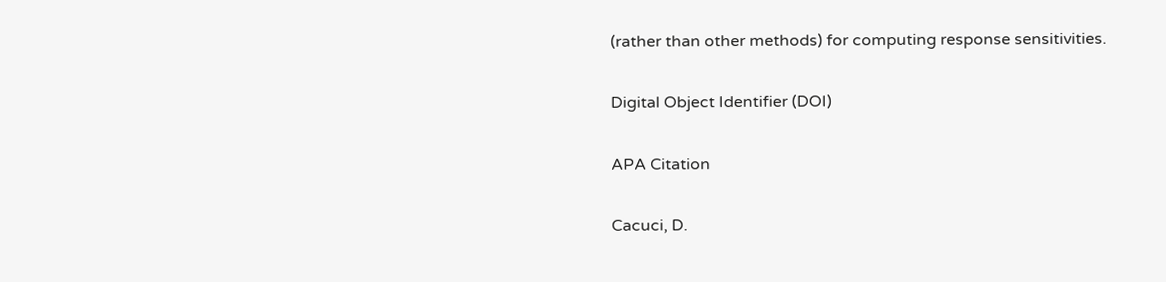(rather than other methods) for computing response sensitivities.

Digital Object Identifier (DOI)

APA Citation

Cacuci, D.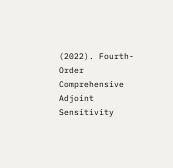(2022). Fourth-Order Comprehensive Adjoint Sensitivity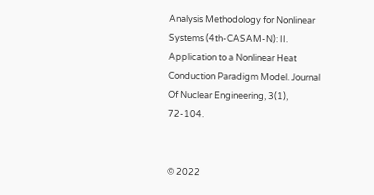Analysis Methodology for Nonlinear Systems (4th-CASAM-N): II. Application to a Nonlinear Heat Conduction Paradigm Model. Journal Of Nuclear Engineering, 3(1), 72-104.


© 2022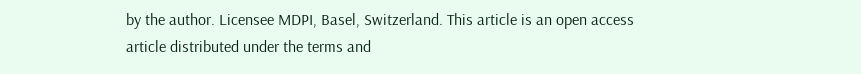by the author. Licensee MDPI, Basel, Switzerland. This article is an open access article distributed under the terms and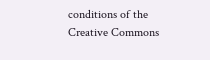conditions of the Creative Commons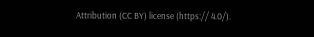Attribution (CC BY) license (https:// 4.0/).